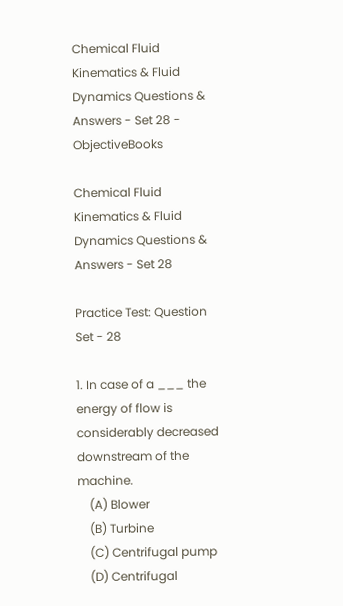Chemical Fluid Kinematics & Fluid Dynamics Questions & Answers - Set 28 - ObjectiveBooks

Chemical Fluid Kinematics & Fluid Dynamics Questions & Answers - Set 28

Practice Test: Question Set - 28

1. In case of a ___ the energy of flow is considerably decreased downstream of the machine.
    (A) Blower
    (B) Turbine
    (C) Centrifugal pump
    (D) Centrifugal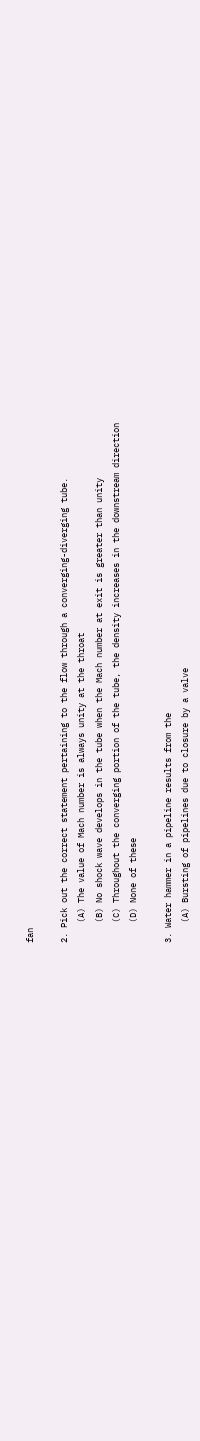fan

2. Pick out the correct statement pertaining to the flow through a converging-diverging tube.
    (A) The value of Mach number is always unity at the throat
    (B) No shock wave develops in the tube when the Mach number at exit is greater than unity
    (C) Throughout the converging portion of the tube, the density increases in the downstream direction
    (D) None of these

3. Water hammer in a pipeline results from the
    (A) Bursting of pipelines due to closure by a valve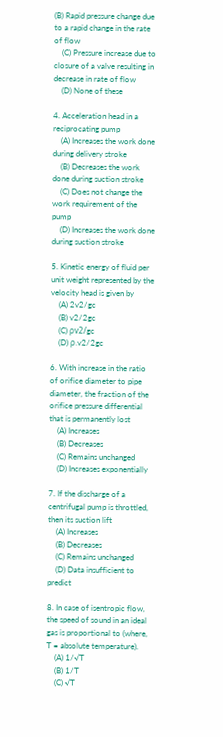(B) Rapid pressure change due to a rapid change in the rate of flow
    (C) Pressure increase due to closure of a valve resulting in decrease in rate of flow
    (D) None of these

4. Acceleration head in a reciprocating pump
    (A) Increases the work done during delivery stroke
    (B) Decreases the work done during suction stroke
    (C) Does not change the work requirement of the pump
    (D) Increases the work done during suction stroke

5. Kinetic energy of fluid per unit weight represented by the velocity head is given by
    (A) 2v2/gc
    (B) v2/2gc
    (C) ρv2/gc
    (D) ρ.v2/2gc

6. With increase in the ratio of orifice diameter to pipe diameter, the fraction of the orifice pressure differential that is permanently lost
    (A) Increases
    (B) Decreases
    (C) Remains unchanged
    (D) Increases exponentially

7. If the discharge of a centrifugal pump is throttled, then its suction lift
    (A) Increases
    (B) Decreases
    (C) Remains unchanged
    (D) Data insufficient to predict

8. In case of isentropic flow, the speed of sound in an ideal gas is proportional to (where, T = absolute temperature).
    (A) 1/√T
    (B) 1/T
    (C) √T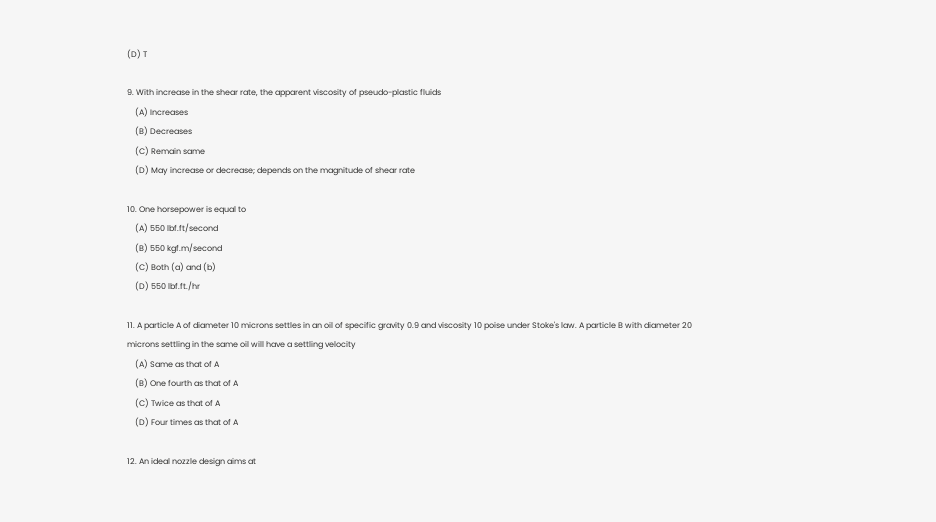(D) T

9. With increase in the shear rate, the apparent viscosity of pseudo-plastic fluids
    (A) Increases
    (B) Decreases
    (C) Remain same
    (D) May increase or decrease; depends on the magnitude of shear rate

10. One horsepower is equal to
    (A) 550 lbf.ft/second
    (B) 550 kgf.m/second
    (C) Both (a) and (b)
    (D) 550 lbf.ft./hr

11. A particle A of diameter 10 microns settles in an oil of specific gravity 0.9 and viscosity 10 poise under Stoke's law. A particle B with diameter 20 microns settling in the same oil will have a settling velocity
    (A) Same as that of A
    (B) One fourth as that of A
    (C) Twice as that of A
    (D) Four times as that of A

12. An ideal nozzle design aims at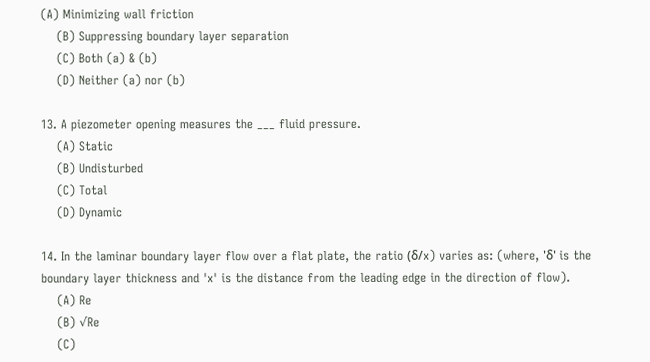(A) Minimizing wall friction
    (B) Suppressing boundary layer separation
    (C) Both (a) & (b)
    (D) Neither (a) nor (b)

13. A piezometer opening measures the ___ fluid pressure.
    (A) Static
    (B) Undisturbed
    (C) Total
    (D) Dynamic

14. In the laminar boundary layer flow over a flat plate, the ratio (δ/x) varies as: (where, 'δ' is the boundary layer thickness and 'x' is the distance from the leading edge in the direction of flow).
    (A) Re
    (B) √Re
    (C)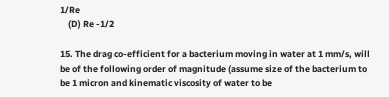1/Re
    (D) Re -1/2

15. The drag co-efficient for a bacterium moving in water at 1 mm/s, will be of the following order of magnitude (assume size of the bacterium to be 1 micron and kinematic viscosity of water to be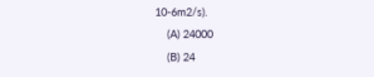10-6m2/s).
    (A) 24000
    (B) 24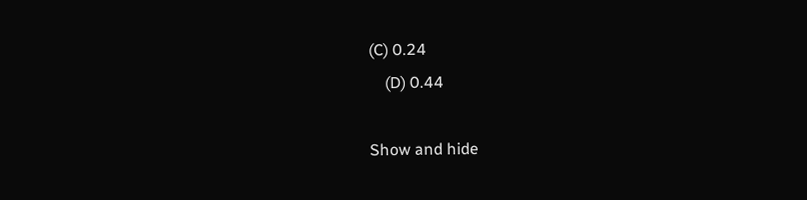(C) 0.24
    (D) 0.44

Show and hide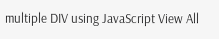multiple DIV using JavaScript View All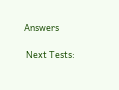Answers

 Next Tests: